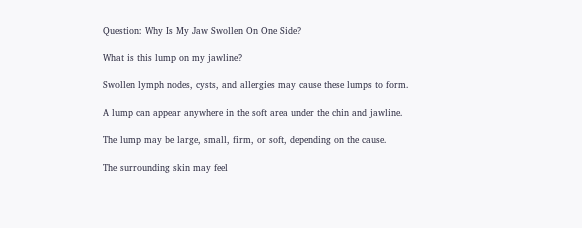Question: Why Is My Jaw Swollen On One Side?

What is this lump on my jawline?

Swollen lymph nodes, cysts, and allergies may cause these lumps to form.

A lump can appear anywhere in the soft area under the chin and jawline.

The lump may be large, small, firm, or soft, depending on the cause.

The surrounding skin may feel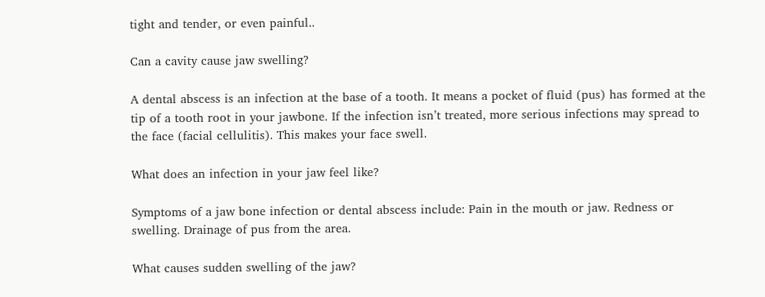tight and tender, or even painful..

Can a cavity cause jaw swelling?

A dental abscess is an infection at the base of a tooth. It means a pocket of fluid (pus) has formed at the tip of a tooth root in your jawbone. If the infection isn’t treated, more serious infections may spread to the face (facial cellulitis). This makes your face swell.

What does an infection in your jaw feel like?

Symptoms of a jaw bone infection or dental abscess include: Pain in the mouth or jaw. Redness or swelling. Drainage of pus from the area.

What causes sudden swelling of the jaw?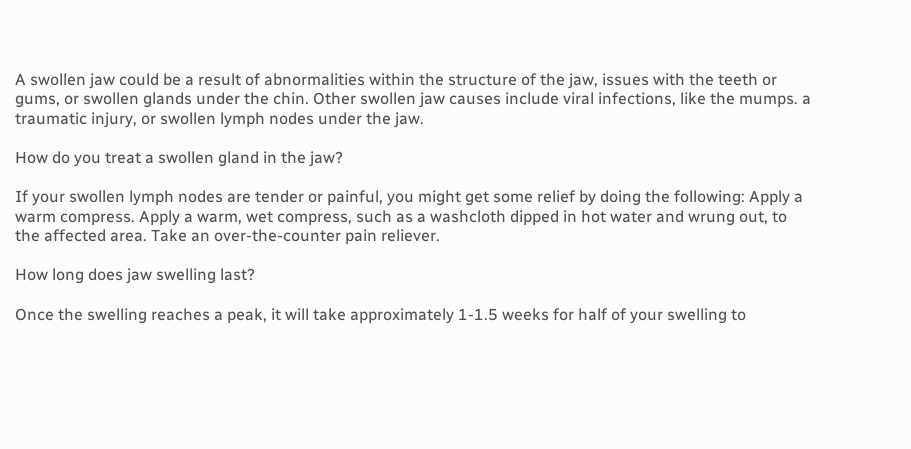A swollen jaw could be a result of abnormalities within the structure of the jaw, issues with the teeth or gums, or swollen glands under the chin. Other swollen jaw causes include viral infections, like the mumps. a traumatic injury, or swollen lymph nodes under the jaw.

How do you treat a swollen gland in the jaw?

If your swollen lymph nodes are tender or painful, you might get some relief by doing the following: Apply a warm compress. Apply a warm, wet compress, such as a washcloth dipped in hot water and wrung out, to the affected area. Take an over-the-counter pain reliever.

How long does jaw swelling last?

Once the swelling reaches a peak, it will take approximately 1-1.5 weeks for half of your swelling to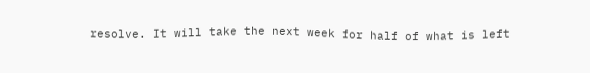resolve. It will take the next week for half of what is left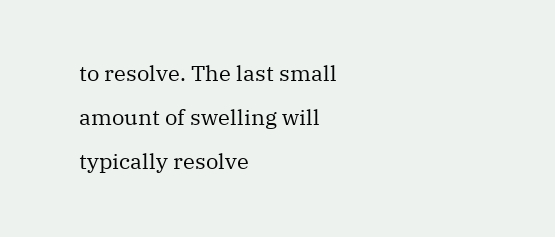to resolve. The last small amount of swelling will typically resolve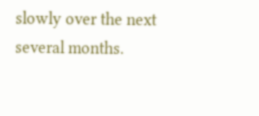slowly over the next several months.